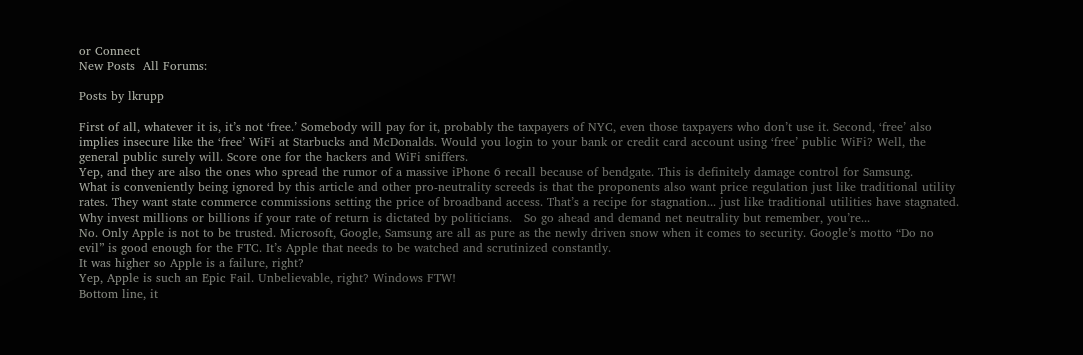or Connect
New Posts  All Forums:

Posts by lkrupp

First of all, whatever it is, it’s not ‘free.’ Somebody will pay for it, probably the taxpayers of NYC, even those taxpayers who don’t use it. Second, ‘free’ also implies insecure like the ‘free’ WiFi at Starbucks and McDonalds. Would you login to your bank or credit card account using ‘free’ public WiFi? Well, the general public surely will. Score one for the hackers and WiFi sniffers.
Yep, and they are also the ones who spread the rumor of a massive iPhone 6 recall because of bendgate. This is definitely damage control for Samsung.
What is conveniently being ignored by this article and other pro-neutrality screeds is that the proponents also want price regulation just like traditional utility rates. They want state commerce commissions setting the price of broadband access. That’s a recipe for stagnation... just like traditional utilities have stagnated. Why invest millions or billions if your rate of return is dictated by politicians.   So go ahead and demand net neutrality but remember, you’re...
No. Only Apple is not to be trusted. Microsoft, Google, Samsung are all as pure as the newly driven snow when it comes to security. Google’s motto “Do no evil” is good enough for the FTC. It’s Apple that needs to be watched and scrutinized constantly.
It was higher so Apple is a failure, right?
Yep, Apple is such an Epic Fail. Unbelievable, right? Windows FTW!
Bottom line, it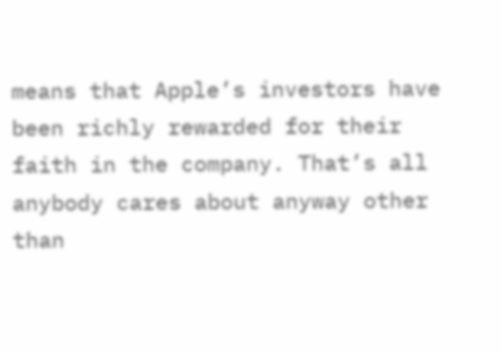means that Apple’s investors have been richly rewarded for their faith in the company. That’s all anybody cares about anyway other than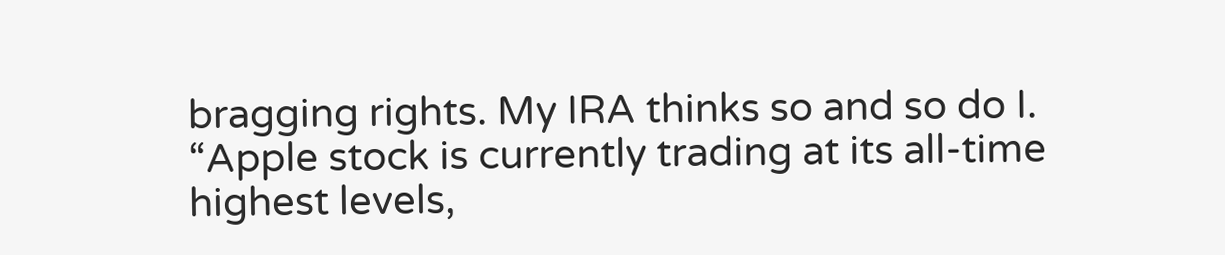bragging rights. My IRA thinks so and so do I.
“Apple stock is currently trading at its all-time highest levels,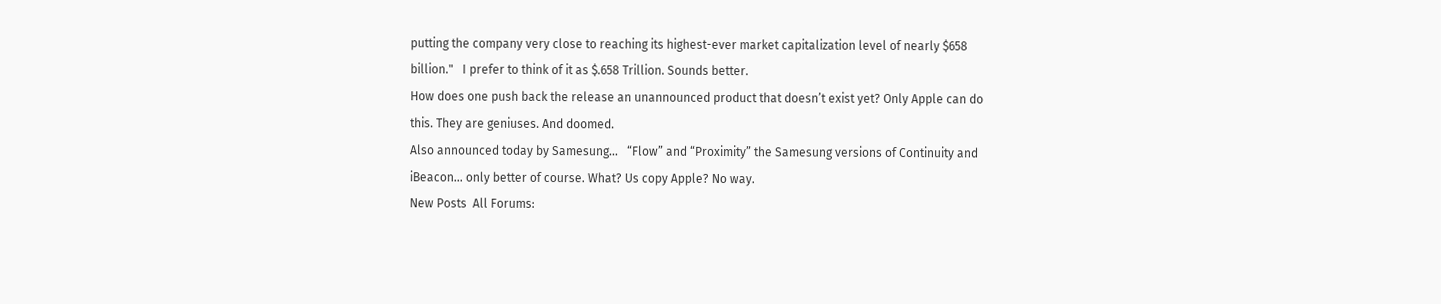putting the company very close to reaching its highest-ever market capitalization level of nearly $658 billion."   I prefer to think of it as $.658 Trillion. Sounds better.
How does one push back the release an unannounced product that doesn’t exist yet? Only Apple can do this. They are geniuses. And doomed.
Also announced today by Samesung...   “Flow” and “Proximity” the Samesung versions of Continuity and iBeacon... only better of course. What? Us copy Apple? No way.
New Posts  All Forums: